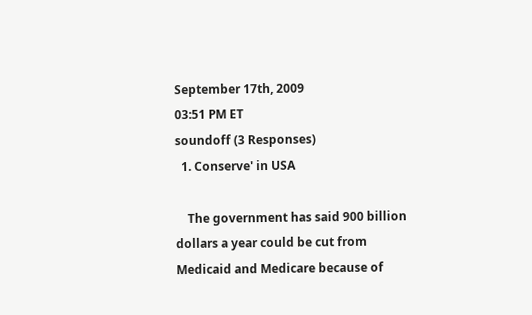September 17th, 2009
03:51 PM ET
soundoff (3 Responses)
  1. Conserve' in USA

    The government has said 900 billion dollars a year could be cut from Medicaid and Medicare because of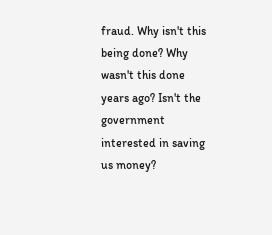fraud. Why isn't this being done? Why wasn't this done years ago? Isn't the government interested in saving us money?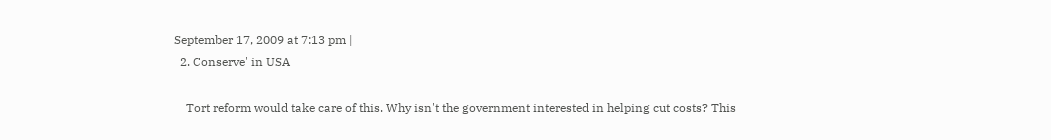September 17, 2009 at 7:13 pm |
  2. Conserve' in USA

    Tort reform would take care of this. Why isn't the government interested in helping cut costs? This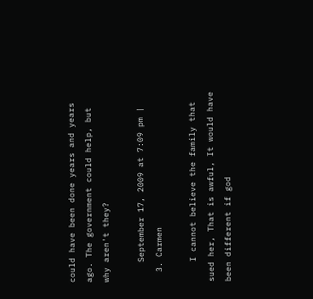could have been done years and years ago. The government could help, but why aren't they?

    September 17, 2009 at 7:09 pm |
  3. Carmen

    I cannot believe the family that sued her, That is awful, It would have been different if god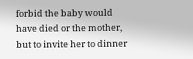forbid the baby would have died or the mother, but to invite her to dinner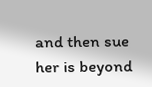and then sue her is beyond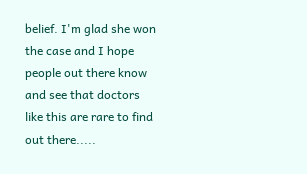belief. I'm glad she won the case and I hope people out there know and see that doctors like this are rare to find out there.....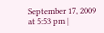September 17, 2009 at 5:53 pm |